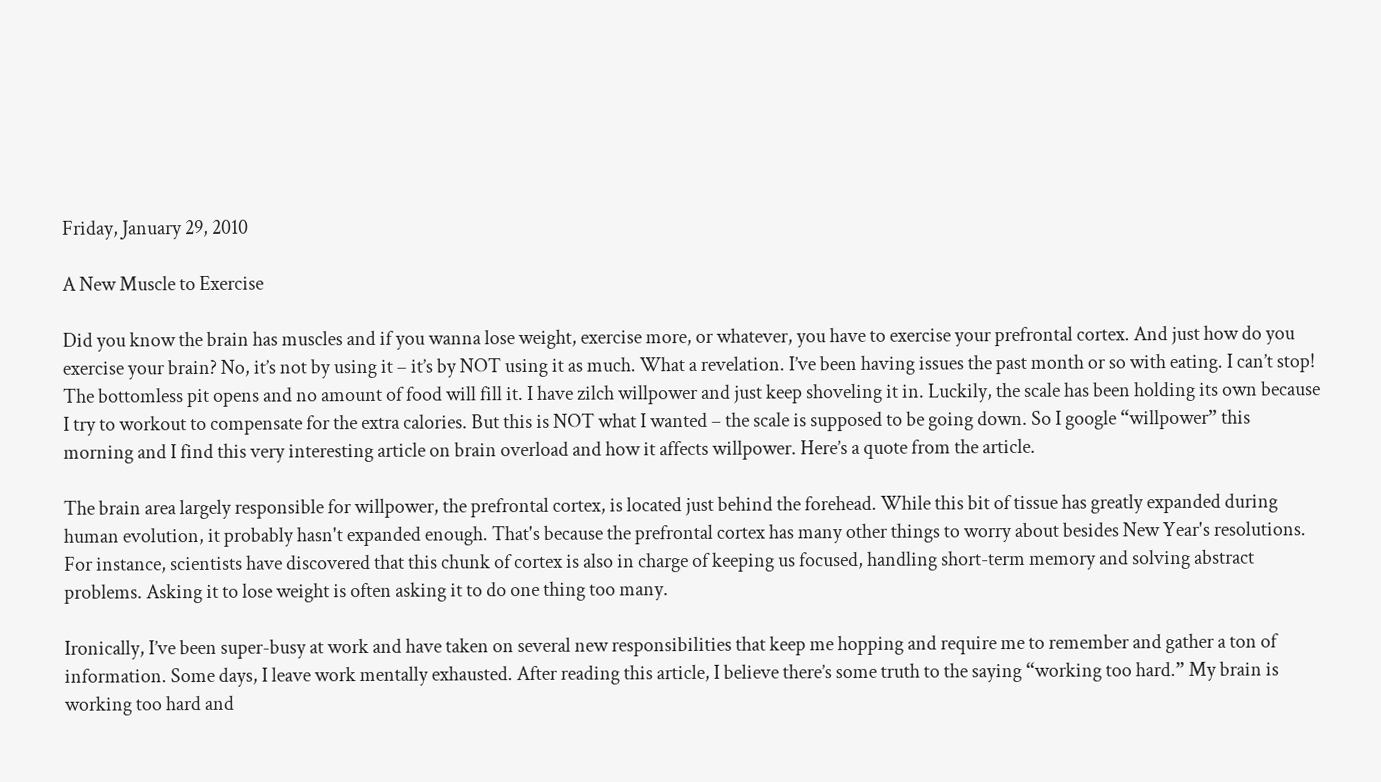Friday, January 29, 2010

A New Muscle to Exercise

Did you know the brain has muscles and if you wanna lose weight, exercise more, or whatever, you have to exercise your prefrontal cortex. And just how do you exercise your brain? No, it’s not by using it – it’s by NOT using it as much. What a revelation. I’ve been having issues the past month or so with eating. I can’t stop! The bottomless pit opens and no amount of food will fill it. I have zilch willpower and just keep shoveling it in. Luckily, the scale has been holding its own because I try to workout to compensate for the extra calories. But this is NOT what I wanted – the scale is supposed to be going down. So I google “willpower” this morning and I find this very interesting article on brain overload and how it affects willpower. Here’s a quote from the article.

The brain area largely responsible for willpower, the prefrontal cortex, is located just behind the forehead. While this bit of tissue has greatly expanded during human evolution, it probably hasn't expanded enough. That's because the prefrontal cortex has many other things to worry about besides New Year's resolutions. For instance, scientists have discovered that this chunk of cortex is also in charge of keeping us focused, handling short-term memory and solving abstract problems. Asking it to lose weight is often asking it to do one thing too many.

Ironically, I’ve been super-busy at work and have taken on several new responsibilities that keep me hopping and require me to remember and gather a ton of information. Some days, I leave work mentally exhausted. After reading this article, I believe there’s some truth to the saying “working too hard.” My brain is working too hard and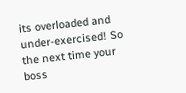its overloaded and under-exercised! So the next time your boss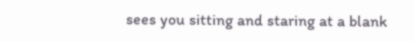sees you sitting and staring at a blank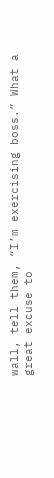wall, tell them, “I’m exercising boss.” What a great excuse to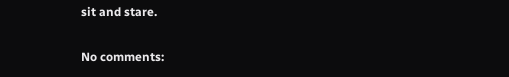sit and stare.

No comments: